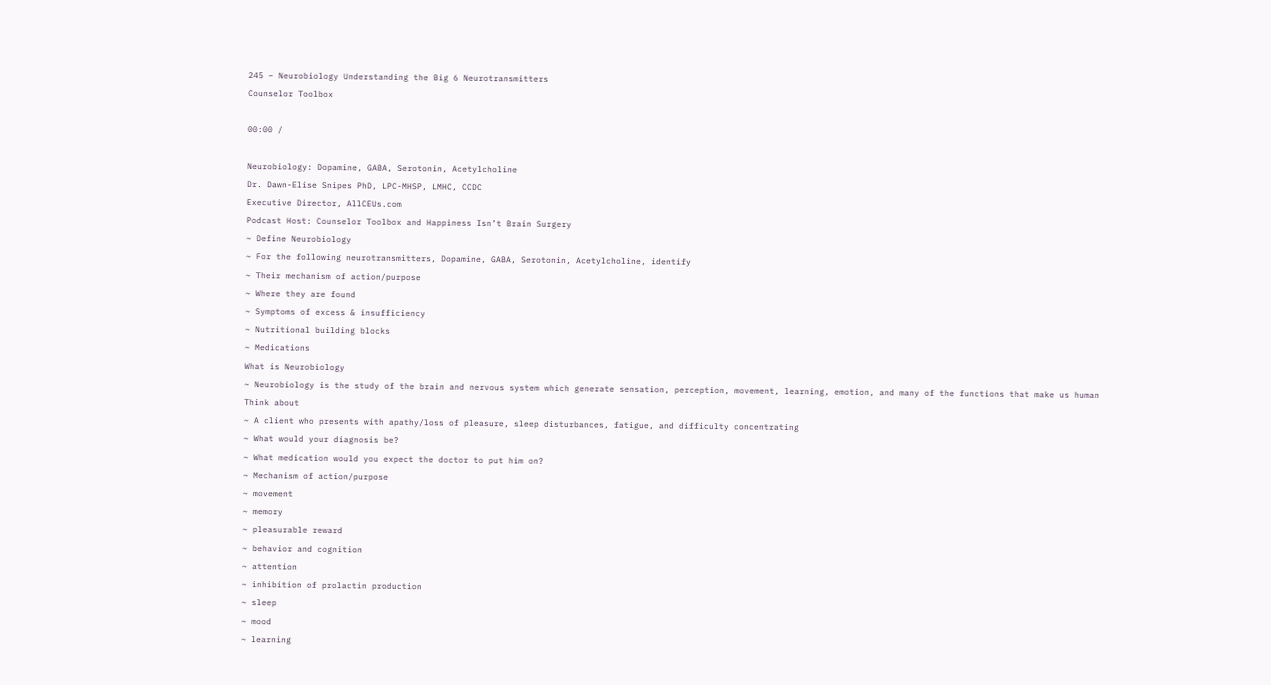245 – Neurobiology Understanding the Big 6 Neurotransmitters
Counselor Toolbox

00:00 /

Neurobiology: Dopamine, GABA, Serotonin, Acetylcholine
Dr. Dawn-Elise Snipes PhD, LPC-MHSP, LMHC, CCDC
Executive Director, AllCEUs.com
Podcast Host: Counselor Toolbox and Happiness Isn’t Brain Surgery
~ Define Neurobiology
~ For the following neurotransmitters, Dopamine, GABA, Serotonin, Acetylcholine, identify
~ Their mechanism of action/purpose
~ Where they are found
~ Symptoms of excess & insufficiency
~ Nutritional building blocks
~ Medications
What is Neurobiology
~ Neurobiology is the study of the brain and nervous system which generate sensation, perception, movement, learning, emotion, and many of the functions that make us human
Think about
~ A client who presents with apathy/loss of pleasure, sleep disturbances, fatigue, and difficulty concentrating
~ What would your diagnosis be?
~ What medication would you expect the doctor to put him on?
~ Mechanism of action/purpose
~ movement
~ memory
~ pleasurable reward
~ behavior and cognition
~ attention
~ inhibition of prolactin production
~ sleep
~ mood
~ learning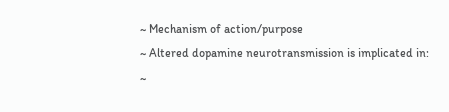~ Mechanism of action/purpose
~ Altered dopamine neurotransmission is implicated in:
~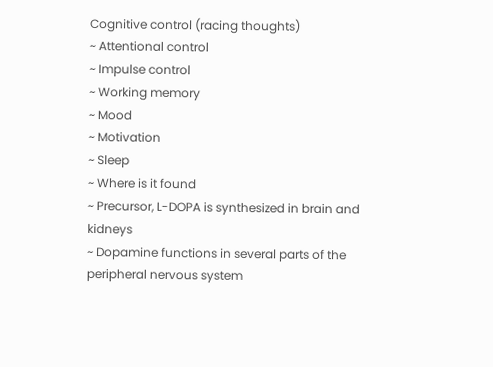Cognitive control (racing thoughts)
~ Attentional control
~ Impulse control
~ Working memory
~ Mood
~ Motivation
~ Sleep
~ Where is it found
~ Precursor, L-DOPA is synthesized in brain and kidneys
~ Dopamine functions in several parts of the peripheral nervous system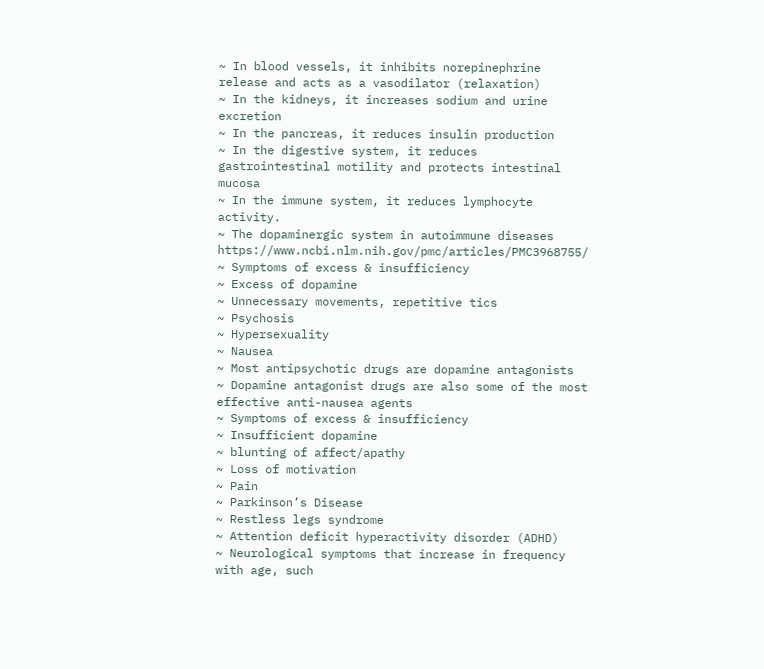~ In blood vessels, it inhibits norepinephrine release and acts as a vasodilator (relaxation)
~ In the kidneys, it increases sodium and urine excretion
~ In the pancreas, it reduces insulin production
~ In the digestive system, it reduces gastrointestinal motility and protects intestinal mucosa
~ In the immune system, it reduces lymphocyte activity.
~ The dopaminergic system in autoimmune diseases https://www.ncbi.nlm.nih.gov/pmc/articles/PMC3968755/
~ Symptoms of excess & insufficiency
~ Excess of dopamine
~ Unnecessary movements, repetitive tics
~ Psychosis
~ Hypersexuality
~ Nausea
~ Most antipsychotic drugs are dopamine antagonists
~ Dopamine antagonist drugs are also some of the most effective anti-nausea agents
~ Symptoms of excess & insufficiency
~ Insufficient dopamine
~ blunting of affect/apathy
~ Loss of motivation
~ Pain
~ Parkinson’s Disease
~ Restless legs syndrome
~ Attention deficit hyperactivity disorder (ADHD)
~ Neurological symptoms that increase in frequency with age, such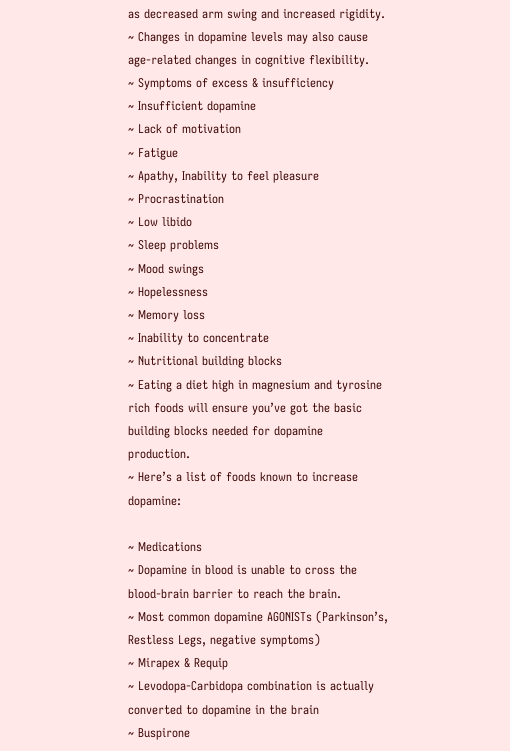as decreased arm swing and increased rigidity.
~ Changes in dopamine levels may also cause age-related changes in cognitive flexibility.
~ Symptoms of excess & insufficiency
~ Insufficient dopamine
~ Lack of motivation
~ Fatigue
~ Apathy, Inability to feel pleasure
~ Procrastination
~ Low libido
~ Sleep problems
~ Mood swings
~ Hopelessness
~ Memory loss
~ Inability to concentrate
~ Nutritional building blocks
~ Eating a diet high in magnesium and tyrosine rich foods will ensure you’ve got the basic building blocks needed for dopamine production.
~ Here’s a list of foods known to increase dopamine:

~ Medications
~ Dopamine in blood is unable to cross the blood-brain barrier to reach the brain.
~ Most common dopamine AGONISTs (Parkinson’s, Restless Legs, negative symptoms)
~ Mirapex & Requip
~ Levodopa-Carbidopa combination is actually converted to dopamine in the brain
~ Buspirone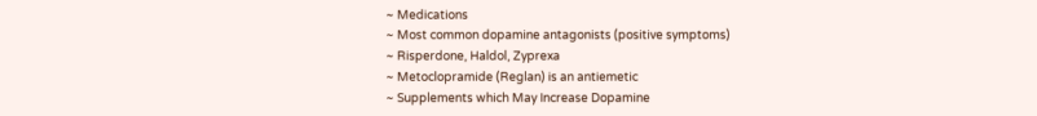~ Medications
~ Most common dopamine antagonists (positive symptoms)
~ Risperdone, Haldol, Zyprexa
~ Metoclopramide (Reglan) is an antiemetic
~ Supplements which May Increase Dopamine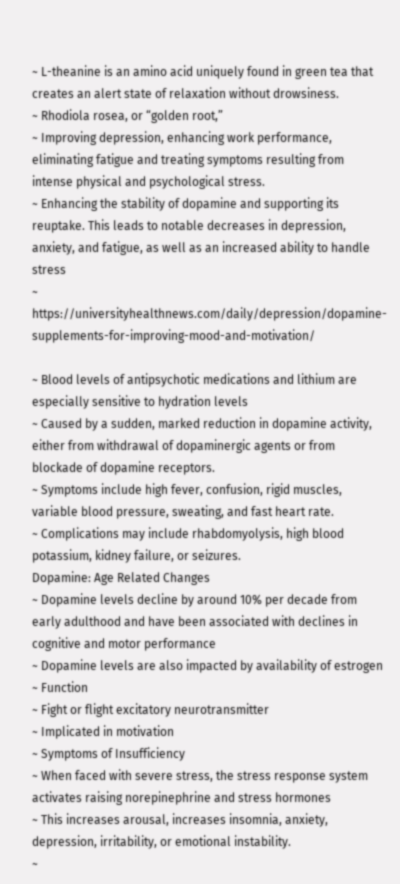~ L-theanine is an amino acid uniquely found in green tea that creates an alert state of relaxation without drowsiness.
~ Rhodiola rosea, or “golden root,”
~ Improving depression, enhancing work performance, eliminating fatigue and treating symptoms resulting from intense physical and psychological stress.
~ Enhancing the stability of dopamine and supporting its reuptake. This leads to notable decreases in depression, anxiety, and fatigue, as well as an increased ability to handle stress
~ https://universityhealthnews.com/daily/depression/dopamine-supplements-for-improving-mood-and-motivation/

~ Blood levels of antipsychotic medications and lithium are especially sensitive to hydration levels
~ Caused by a sudden, marked reduction in dopamine activity, either from withdrawal of dopaminergic agents or from blockade of dopamine receptors.
~ Symptoms include high fever, confusion, rigid muscles, variable blood pressure, sweating, and fast heart rate.
~ Complications may include rhabdomyolysis, high blood potassium, kidney failure, or seizures.
Dopamine: Age Related Changes
~ Dopamine levels decline by around 10% per decade from early adulthood and have been associated with declines in cognitive and motor performance
~ Dopamine levels are also impacted by availability of estrogen
~ Function
~ Fight or flight excitatory neurotransmitter
~ Implicated in motivation
~ Symptoms of Insufficiency
~ When faced with severe stress, the stress response system activates raising norepinephrine and stress hormones
~ This increases arousal, increases insomnia, anxiety, depression, irritability, or emotional instability.
~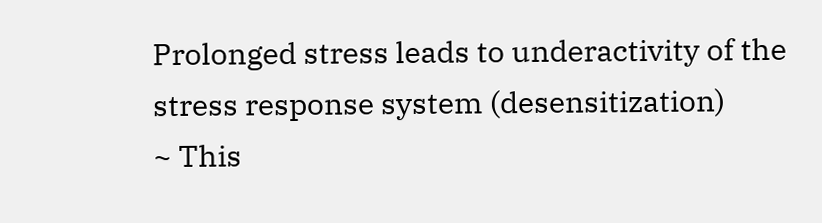Prolonged stress leads to underactivity of the stress response system (desensitization)
~ This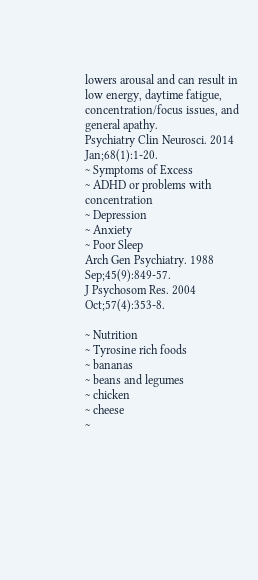lowers arousal and can result in low energy, daytime fatigue, concentration/focus issues, and general apathy.
Psychiatry Clin Neurosci. 2014 Jan;68(1):1-20.
~ Symptoms of Excess
~ ADHD or problems with concentration
~ Depression
~ Anxiety
~ Poor Sleep
Arch Gen Psychiatry. 1988 Sep;45(9):849-57.
J Psychosom Res. 2004 Oct;57(4):353-8.

~ Nutrition
~ Tyrosine rich foods
~ bananas
~ beans and legumes
~ chicken
~ cheese
~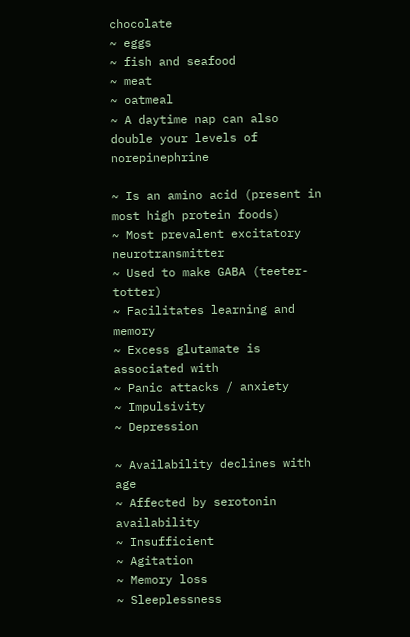chocolate
~ eggs
~ fish and seafood
~ meat
~ oatmeal
~ A daytime nap can also double your levels of norepinephrine

~ Is an amino acid (present in most high protein foods)
~ Most prevalent excitatory neurotransmitter
~ Used to make GABA (teeter-totter)
~ Facilitates learning and memory
~ Excess glutamate is associated with
~ Panic attacks / anxiety
~ Impulsivity
~ Depression

~ Availability declines with age
~ Affected by serotonin availability
~ Insufficient
~ Agitation
~ Memory loss
~ Sleeplessness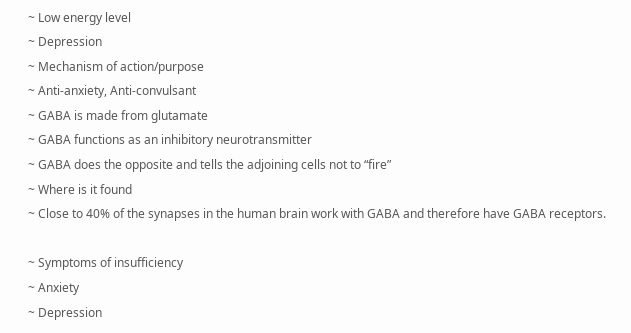~ Low energy level
~ Depression
~ Mechanism of action/purpose
~ Anti-anxiety, Anti-convulsant
~ GABA is made from glutamate
~ GABA functions as an inhibitory neurotransmitter
~ GABA does the opposite and tells the adjoining cells not to “fire”
~ Where is it found
~ Close to 40% of the synapses in the human brain work with GABA and therefore have GABA receptors.

~ Symptoms of insufficiency
~ Anxiety
~ Depression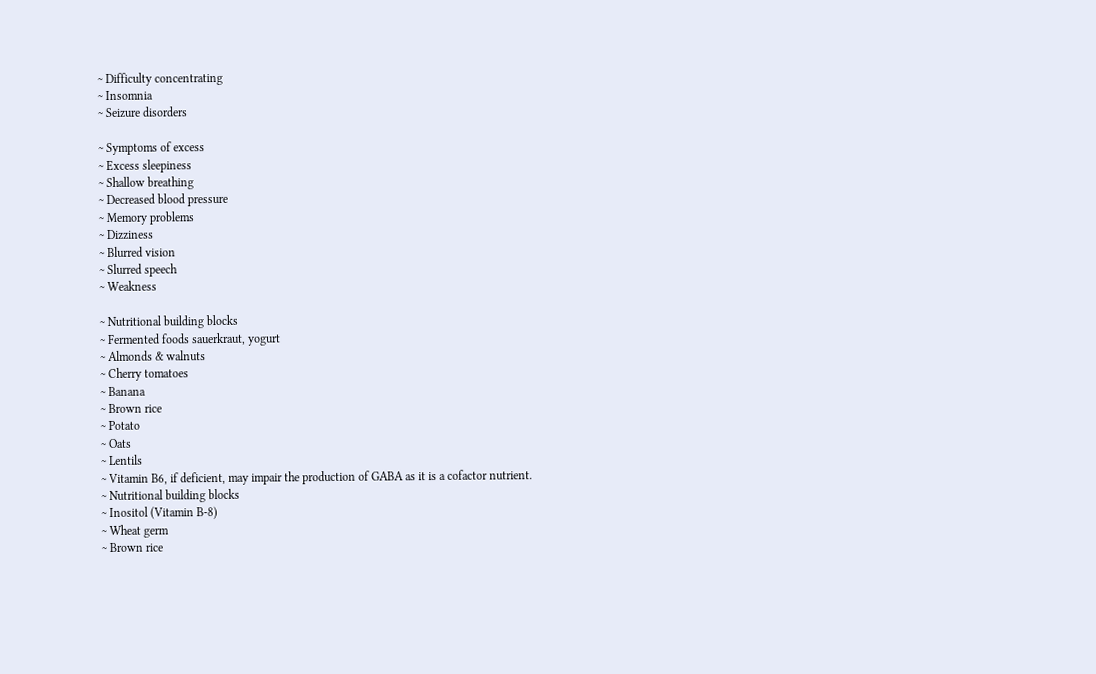~ Difficulty concentrating
~ Insomnia
~ Seizure disorders

~ Symptoms of excess
~ Excess sleepiness
~ Shallow breathing
~ Decreased blood pressure
~ Memory problems
~ Dizziness
~ Blurred vision
~ Slurred speech
~ Weakness

~ Nutritional building blocks
~ Fermented foods sauerkraut, yogurt
~ Almonds & walnuts
~ Cherry tomatoes
~ Banana
~ Brown rice
~ Potato
~ Oats
~ Lentils
~ Vitamin B6, if deficient, may impair the production of GABA as it is a cofactor nutrient.
~ Nutritional building blocks
~ Inositol (Vitamin B-8)
~ Wheat germ
~ Brown rice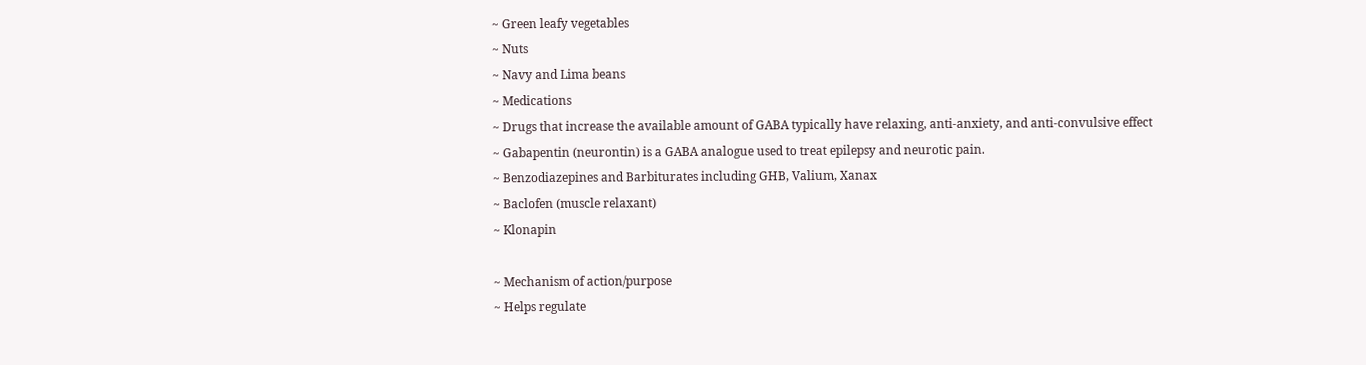~ Green leafy vegetables
~ Nuts
~ Navy and Lima beans
~ Medications
~ Drugs that increase the available amount of GABA typically have relaxing, anti-anxiety, and anti-convulsive effect
~ Gabapentin (neurontin) is a GABA analogue used to treat epilepsy and neurotic pain.
~ Benzodiazepines and Barbiturates including GHB, Valium, Xanax
~ Baclofen (muscle relaxant)
~ Klonapin

~ Mechanism of action/purpose
~ Helps regulate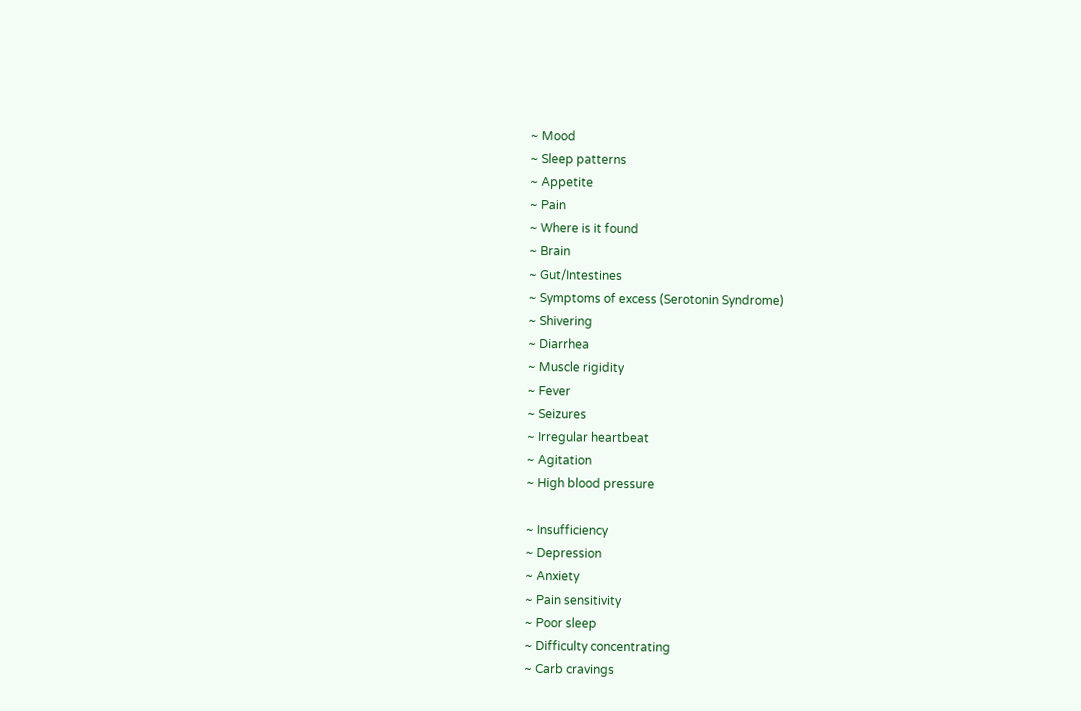~ Mood
~ Sleep patterns
~ Appetite
~ Pain
~ Where is it found
~ Brain
~ Gut/Intestines
~ Symptoms of excess (Serotonin Syndrome)
~ Shivering
~ Diarrhea
~ Muscle rigidity
~ Fever
~ Seizures
~ Irregular heartbeat
~ Agitation
~ High blood pressure

~ Insufficiency
~ Depression
~ Anxiety
~ Pain sensitivity
~ Poor sleep
~ Difficulty concentrating
~ Carb cravings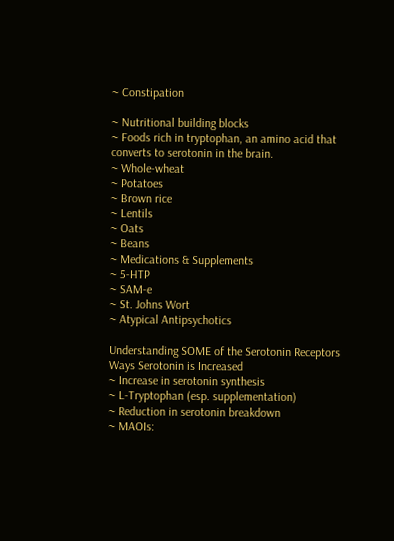~ Constipation

~ Nutritional building blocks
~ Foods rich in tryptophan, an amino acid that converts to serotonin in the brain.
~ Whole-wheat
~ Potatoes
~ Brown rice
~ Lentils
~ Oats
~ Beans
~ Medications & Supplements
~ 5-HTP
~ SAM-e
~ St. Johns Wort
~ Atypical Antipsychotics

Understanding SOME of the Serotonin Receptors
Ways Serotonin is Increased
~ Increase in serotonin synthesis
~ L-Tryptophan (esp. supplementation)
~ Reduction in serotonin breakdown
~ MAOIs: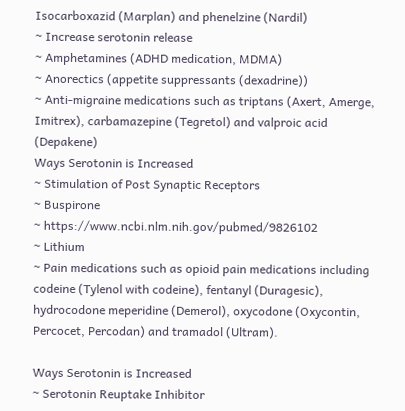Isocarboxazid (Marplan) and phenelzine (Nardil)
~ Increase serotonin release
~ Amphetamines (ADHD medication, MDMA)
~ Anorectics (appetite suppressants (dexadrine))
~ Anti-migraine medications such as triptans (Axert, Amerge, Imitrex), carbamazepine (Tegretol) and valproic acid (Depakene)
Ways Serotonin is Increased
~ Stimulation of Post Synaptic Receptors
~ Buspirone
~ https://www.ncbi.nlm.nih.gov/pubmed/9826102
~ Lithium
~ Pain medications such as opioid pain medications including codeine (Tylenol with codeine), fentanyl (Duragesic), hydrocodone meperidine (Demerol), oxycodone (Oxycontin, Percocet, Percodan) and tramadol (Ultram).

Ways Serotonin is Increased
~ Serotonin Reuptake Inhibitor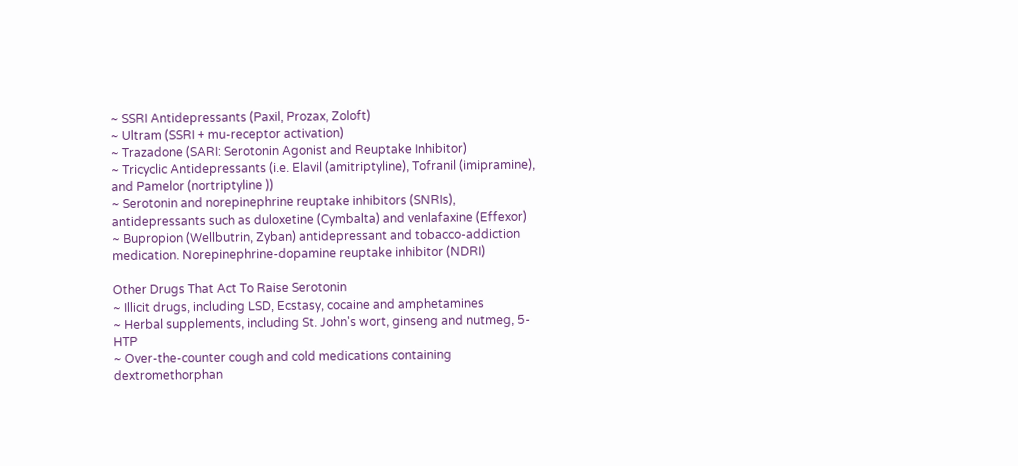~ SSRI Antidepressants (Paxil, Prozax, Zoloft)
~ Ultram (SSRI + mu-receptor activation)
~ Trazadone (SARI: Serotonin Agonist and Reuptake Inhibitor)
~ Tricyclic Antidepressants (i.e. Elavil (amitriptyline), Tofranil (imipramine), and Pamelor (nortriptyline ))
~ Serotonin and norepinephrine reuptake inhibitors (SNRIs), antidepressants such as duloxetine (Cymbalta) and venlafaxine (Effexor)
~ Bupropion (Wellbutrin, Zyban) antidepressant and tobacco-addiction medication. Norepinephrine-dopamine reuptake inhibitor (NDRI)

Other Drugs That Act To Raise Serotonin
~ Illicit drugs, including LSD, Ecstasy, cocaine and amphetamines
~ Herbal supplements, including St. John's wort, ginseng and nutmeg, 5-HTP
~ Over-the-counter cough and cold medications containing dextromethorphan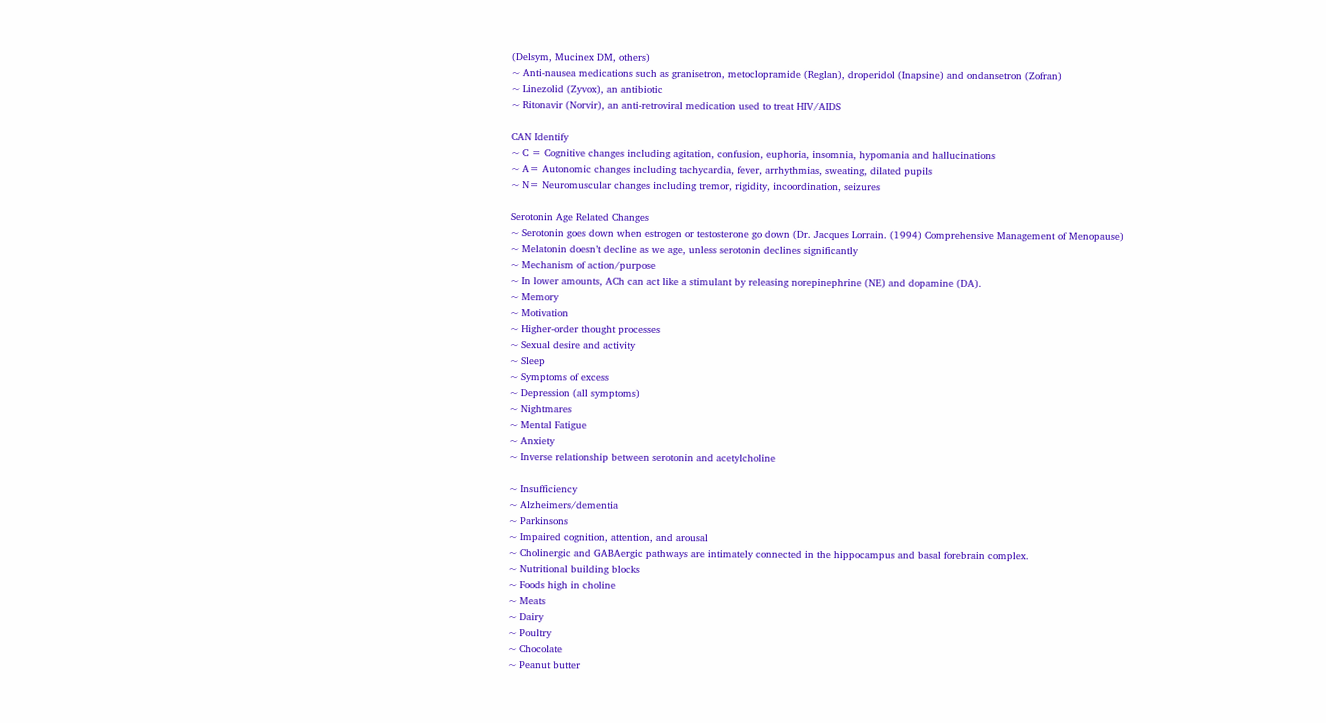(Delsym, Mucinex DM, others)
~ Anti-nausea medications such as granisetron, metoclopramide (Reglan), droperidol (Inapsine) and ondansetron (Zofran)
~ Linezolid (Zyvox), an antibiotic
~ Ritonavir (Norvir), an anti-retroviral medication used to treat HIV/AIDS

CAN Identify
~ C = Cognitive changes including agitation, confusion, euphoria, insomnia, hypomania and hallucinations
~ A= Autonomic changes including tachycardia, fever, arrhythmias, sweating, dilated pupils
~ N= Neuromuscular changes including tremor, rigidity, incoordination, seizures

Serotonin Age Related Changes
~ Serotonin goes down when estrogen or testosterone go down (Dr. Jacques Lorrain. (1994) Comprehensive Management of Menopause)
~ Melatonin doesn’t decline as we age, unless serotonin declines significantly
~ Mechanism of action/purpose
~ In lower amounts, ACh can act like a stimulant by releasing norepinephrine (NE) and dopamine (DA).
~ Memory
~ Motivation
~ Higher-order thought processes
~ Sexual desire and activity
~ Sleep
~ Symptoms of excess
~ Depression (all symptoms)
~ Nightmares
~ Mental Fatigue
~ Anxiety
~ Inverse relationship between serotonin and acetylcholine

~ Insufficiency
~ Alzheimers/dementia
~ Parkinsons
~ Impaired cognition, attention, and arousal
~ Cholinergic and GABAergic pathways are intimately connected in the hippocampus and basal forebrain complex.
~ Nutritional building blocks
~ Foods high in choline
~ Meats
~ Dairy
~ Poultry
~ Chocolate
~ Peanut butter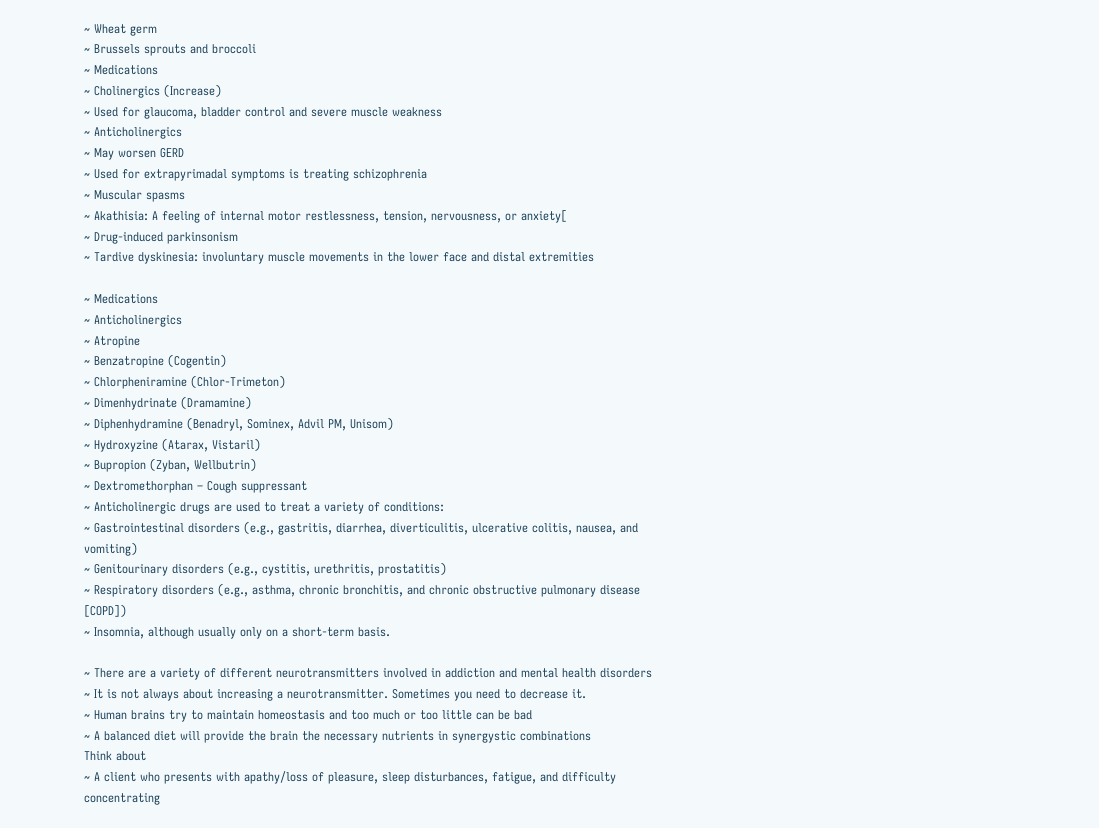~ Wheat germ
~ Brussels sprouts and broccoli
~ Medications
~ Cholinergics (Increase)
~ Used for glaucoma, bladder control and severe muscle weakness
~ Anticholinergics
~ May worsen GERD
~ Used for extrapyrimadal symptoms is treating schizophrenia
~ Muscular spasms
~ Akathisia: A feeling of internal motor restlessness, tension, nervousness, or anxiety[
~ Drug-induced parkinsonism
~ Tardive dyskinesia: involuntary muscle movements in the lower face and distal extremities

~ Medications
~ Anticholinergics
~ Atropine
~ Benzatropine (Cogentin)
~ Chlorpheniramine (Chlor-Trimeton)
~ Dimenhydrinate (Dramamine)
~ Diphenhydramine (Benadryl, Sominex, Advil PM, Unisom)
~ Hydroxyzine (Atarax, Vistaril)
~ Bupropion (Zyban, Wellbutrin)
~ Dextromethorphan – Cough suppressant
~ Anticholinergic drugs are used to treat a variety of conditions:
~ Gastrointestinal disorders (e.g., gastritis, diarrhea, diverticulitis, ulcerative colitis, nausea, and vomiting)
~ Genitourinary disorders (e.g., cystitis, urethritis, prostatitis)
~ Respiratory disorders (e.g., asthma, chronic bronchitis, and chronic obstructive pulmonary disease [COPD])
~ Insomnia, although usually only on a short-term basis.

~ There are a variety of different neurotransmitters involved in addiction and mental health disorders
~ It is not always about increasing a neurotransmitter. Sometimes you need to decrease it.
~ Human brains try to maintain homeostasis and too much or too little can be bad
~ A balanced diet will provide the brain the necessary nutrients in synergystic combinations
Think about
~ A client who presents with apathy/loss of pleasure, sleep disturbances, fatigue, and difficulty concentrating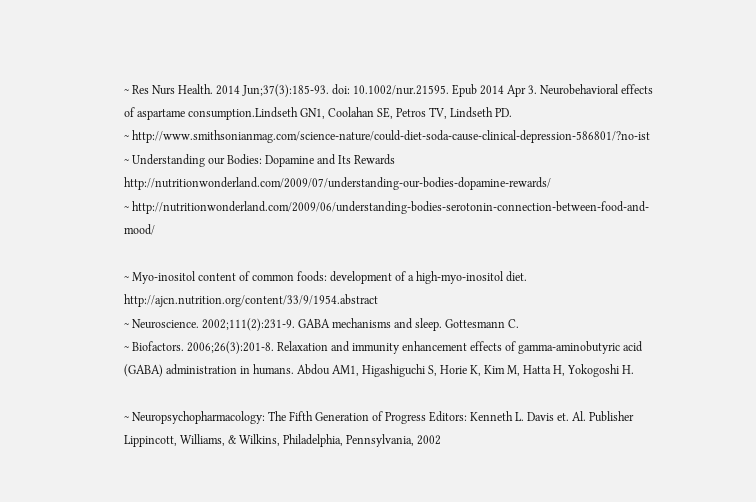~ Res Nurs Health. 2014 Jun;37(3):185-93. doi: 10.1002/nur.21595. Epub 2014 Apr 3. Neurobehavioral effects of aspartame consumption.Lindseth GN1, Coolahan SE, Petros TV, Lindseth PD.
~ http://www.smithsonianmag.com/science-nature/could-diet-soda-cause-clinical-depression-586801/?no-ist
~ Understanding our Bodies: Dopamine and Its Rewards http://nutritionwonderland.com/2009/07/understanding-our-bodies-dopamine-rewards/
~ http://nutritionwonderland.com/2009/06/understanding-bodies-serotonin-connection-between-food-and-mood/

~ Myo-inositol content of common foods: development of a high-myo-inositol diet. http://ajcn.nutrition.org/content/33/9/1954.abstract
~ Neuroscience. 2002;111(2):231-9. GABA mechanisms and sleep. Gottesmann C.
~ Biofactors. 2006;26(3):201-8. Relaxation and immunity enhancement effects of gamma-aminobutyric acid (GABA) administration in humans. Abdou AM1, Higashiguchi S, Horie K, Kim M, Hatta H, Yokogoshi H.

~ Neuropsychopharmacology: The Fifth Generation of Progress Editors: Kenneth L. Davis et. Al. Publisher Lippincott, Williams, & Wilkins, Philadelphia, Pennsylvania, 2002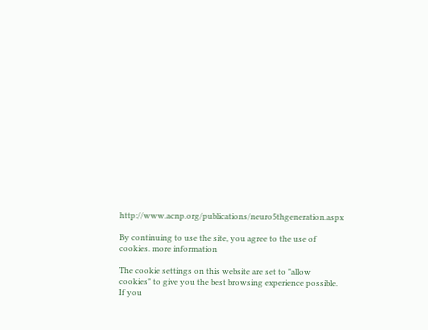http://www.acnp.org/publications/neuro5thgeneration.aspx

By continuing to use the site, you agree to the use of cookies. more information

The cookie settings on this website are set to "allow cookies" to give you the best browsing experience possible. If you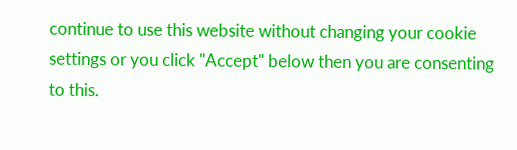continue to use this website without changing your cookie settings or you click "Accept" below then you are consenting to this.